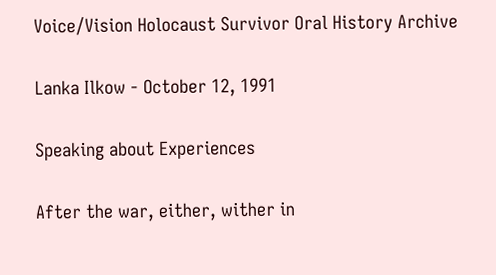Voice/Vision Holocaust Survivor Oral History Archive

Lanka Ilkow - October 12, 1991

Speaking about Experiences

After the war, either, wither in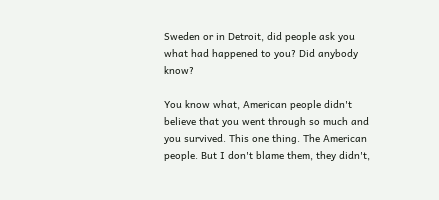Sweden or in Detroit, did people ask you what had happened to you? Did anybody know?

You know what, American people didn't believe that you went through so much and you survived. This one thing. The American people. But I don't blame them, they didn't,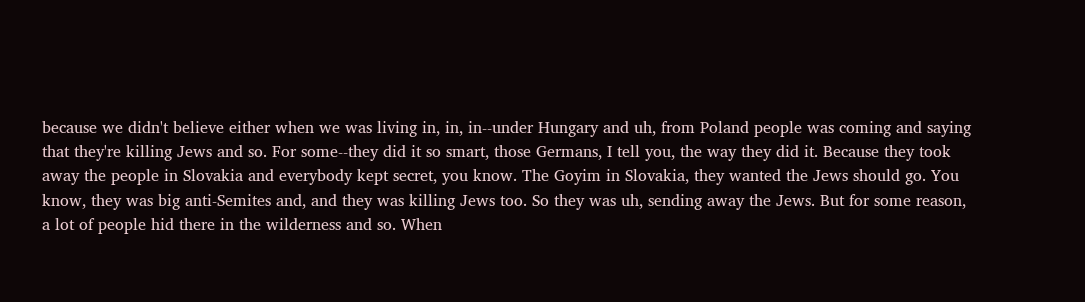because we didn't believe either when we was living in, in, in--under Hungary and uh, from Poland people was coming and saying that they're killing Jews and so. For some--they did it so smart, those Germans, I tell you, the way they did it. Because they took away the people in Slovakia and everybody kept secret, you know. The Goyim in Slovakia, they wanted the Jews should go. You know, they was big anti-Semites and, and they was killing Jews too. So they was uh, sending away the Jews. But for some reason, a lot of people hid there in the wilderness and so. When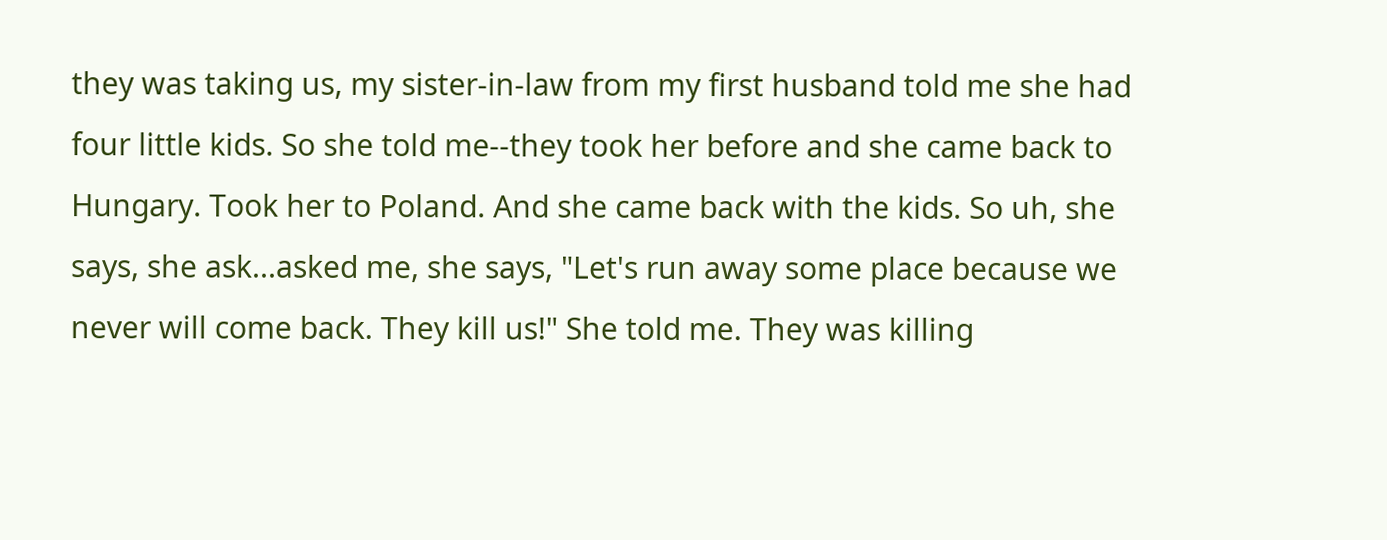they was taking us, my sister-in-law from my first husband told me she had four little kids. So she told me--they took her before and she came back to Hungary. Took her to Poland. And she came back with the kids. So uh, she says, she ask...asked me, she says, "Let's run away some place because we never will come back. They kill us!" She told me. They was killing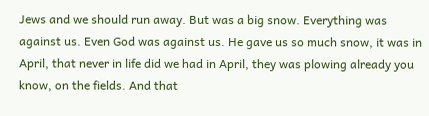Jews and we should run away. But was a big snow. Everything was against us. Even God was against us. He gave us so much snow, it was in April, that never in life did we had in April, they was plowing already you know, on the fields. And that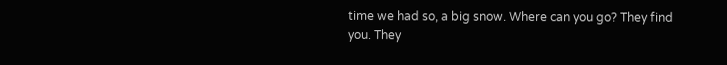time we had so, a big snow. Where can you go? They find you. They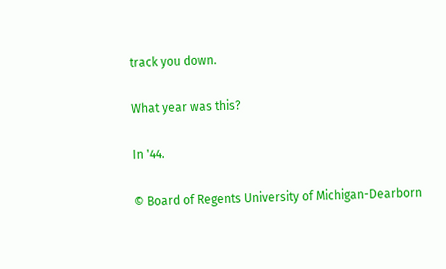track you down.

What year was this?

In '44.

© Board of Regents University of Michigan-Dearborn